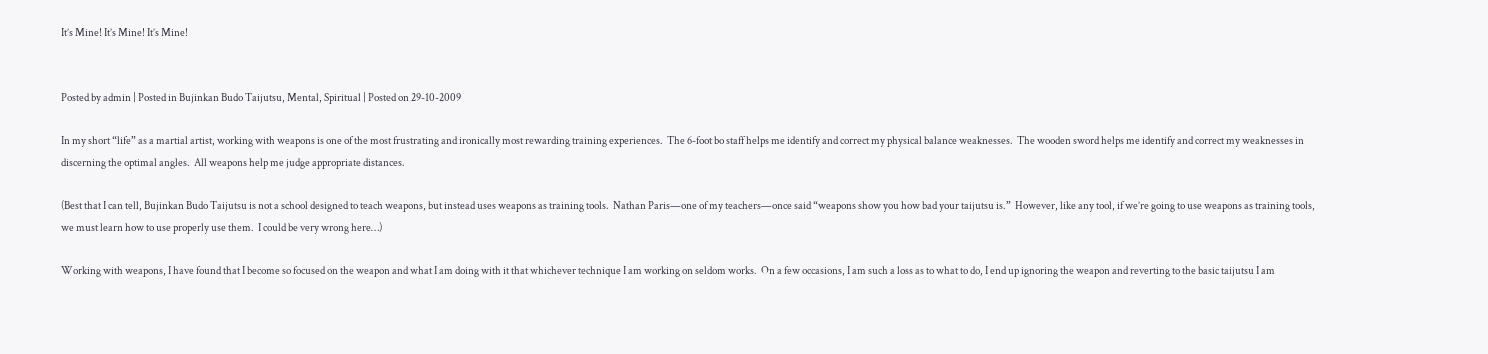It’s Mine! It’s Mine! It’s Mine!


Posted by admin | Posted in Bujinkan Budo Taijutsu, Mental, Spiritual | Posted on 29-10-2009

In my short “life” as a martial artist, working with weapons is one of the most frustrating and ironically most rewarding training experiences.  The 6-foot bo staff helps me identify and correct my physical balance weaknesses.  The wooden sword helps me identify and correct my weaknesses in discerning the optimal angles.  All weapons help me judge appropriate distances.

(Best that I can tell, Bujinkan Budo Taijutsu is not a school designed to teach weapons, but instead uses weapons as training tools.  Nathan Paris—one of my teachers—once said “weapons show you how bad your taijutsu is.”  However, like any tool, if we’re going to use weapons as training tools, we must learn how to use properly use them.  I could be very wrong here…)

Working with weapons, I have found that I become so focused on the weapon and what I am doing with it that whichever technique I am working on seldom works.  On a few occasions, I am such a loss as to what to do, I end up ignoring the weapon and reverting to the basic taijutsu I am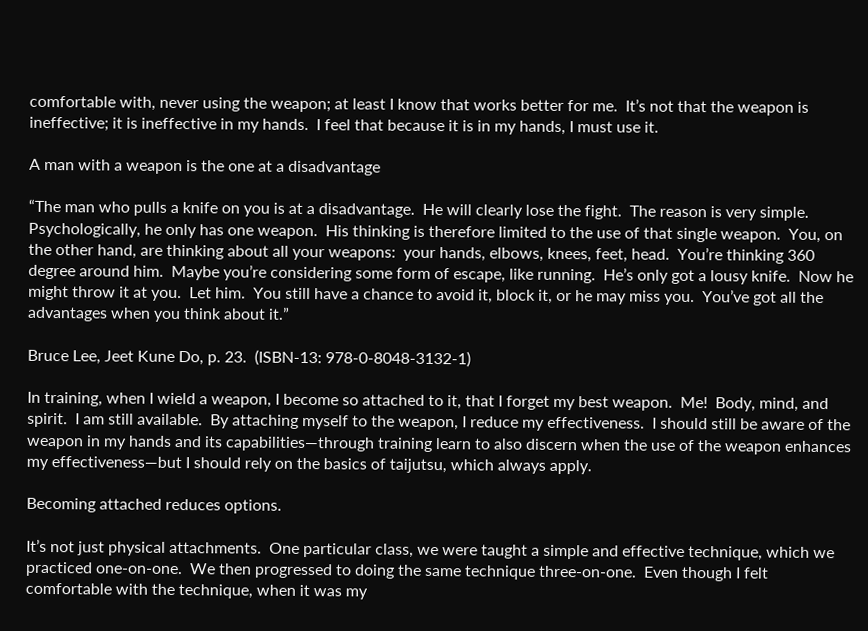comfortable with, never using the weapon; at least I know that works better for me.  It’s not that the weapon is ineffective; it is ineffective in my hands.  I feel that because it is in my hands, I must use it.

A man with a weapon is the one at a disadvantage

“The man who pulls a knife on you is at a disadvantage.  He will clearly lose the fight.  The reason is very simple.  Psychologically, he only has one weapon.  His thinking is therefore limited to the use of that single weapon.  You, on the other hand, are thinking about all your weapons:  your hands, elbows, knees, feet, head.  You’re thinking 360 degree around him.  Maybe you’re considering some form of escape, like running.  He’s only got a lousy knife.  Now he might throw it at you.  Let him.  You still have a chance to avoid it, block it, or he may miss you.  You’ve got all the advantages when you think about it.”

Bruce Lee, Jeet Kune Do, p. 23.  (ISBN-13: 978-0-8048-3132-1)

In training, when I wield a weapon, I become so attached to it, that I forget my best weapon.  Me!  Body, mind, and spirit.  I am still available.  By attaching myself to the weapon, I reduce my effectiveness.  I should still be aware of the weapon in my hands and its capabilities—through training learn to also discern when the use of the weapon enhances my effectiveness—but I should rely on the basics of taijutsu, which always apply.

Becoming attached reduces options.

It’s not just physical attachments.  One particular class, we were taught a simple and effective technique, which we practiced one-on-one.  We then progressed to doing the same technique three-on-one.  Even though I felt comfortable with the technique, when it was my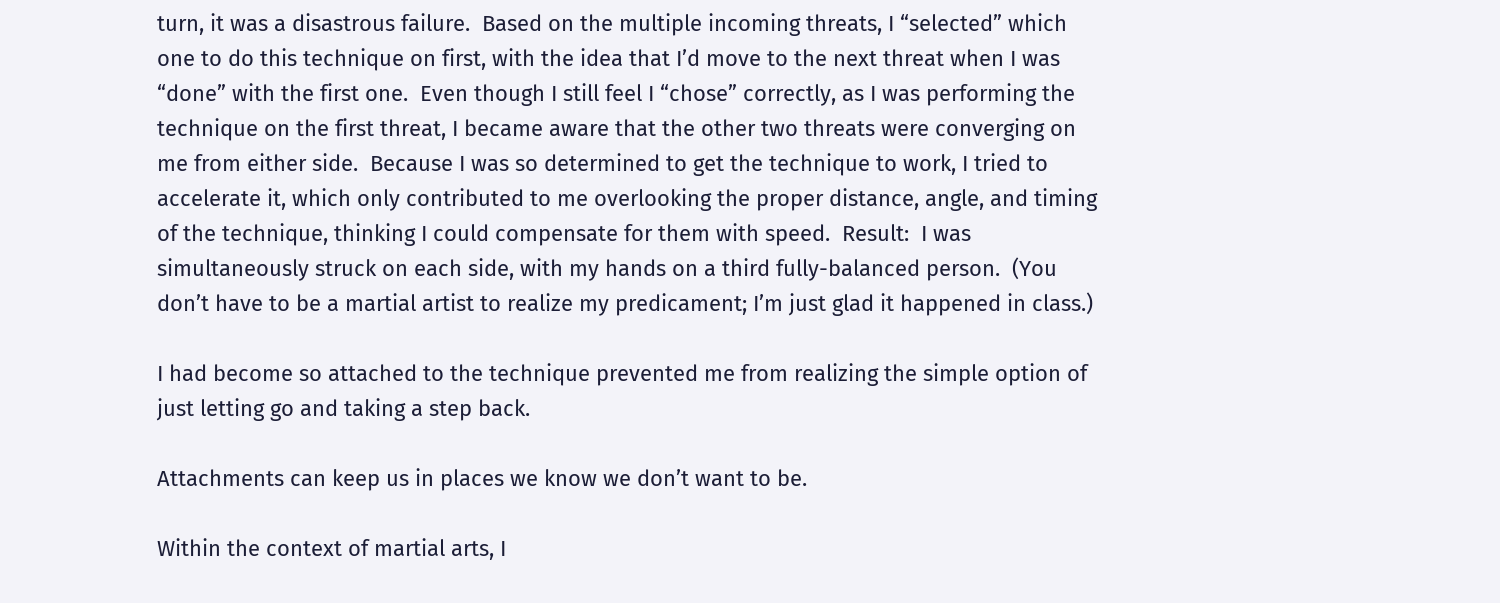turn, it was a disastrous failure.  Based on the multiple incoming threats, I “selected” which one to do this technique on first, with the idea that I’d move to the next threat when I was “done” with the first one.  Even though I still feel I “chose” correctly, as I was performing the technique on the first threat, I became aware that the other two threats were converging on me from either side.  Because I was so determined to get the technique to work, I tried to accelerate it, which only contributed to me overlooking the proper distance, angle, and timing of the technique, thinking I could compensate for them with speed.  Result:  I was simultaneously struck on each side, with my hands on a third fully-balanced person.  (You don’t have to be a martial artist to realize my predicament; I’m just glad it happened in class.)

I had become so attached to the technique prevented me from realizing the simple option of just letting go and taking a step back.

Attachments can keep us in places we know we don’t want to be.

Within the context of martial arts, I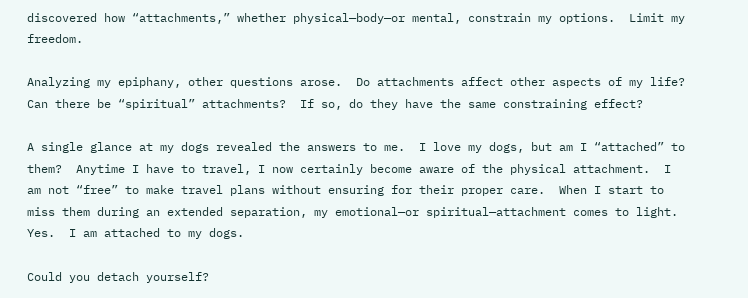discovered how “attachments,” whether physical—body—or mental, constrain my options.  Limit my freedom.

Analyzing my epiphany, other questions arose.  Do attachments affect other aspects of my life?  Can there be “spiritual” attachments?  If so, do they have the same constraining effect?

A single glance at my dogs revealed the answers to me.  I love my dogs, but am I “attached” to them?  Anytime I have to travel, I now certainly become aware of the physical attachment.  I am not “free” to make travel plans without ensuring for their proper care.  When I start to miss them during an extended separation, my emotional—or spiritual—attachment comes to light.  Yes.  I am attached to my dogs.

Could you detach yourself?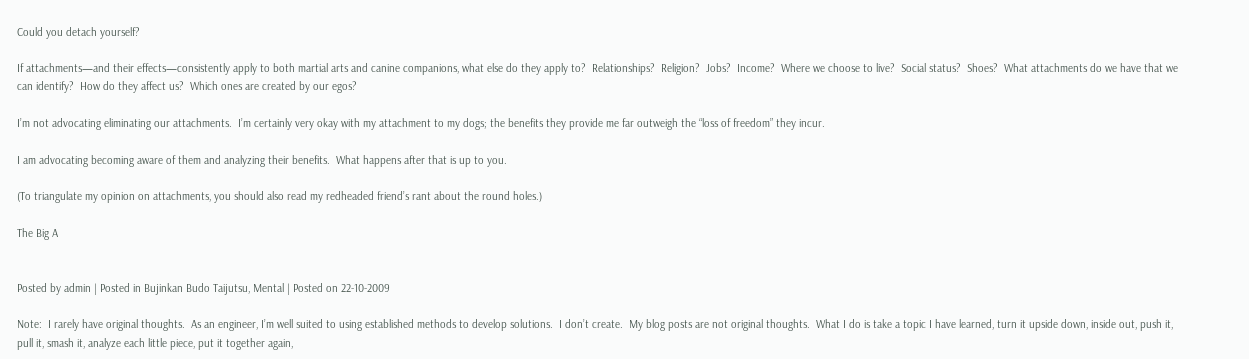Could you detach yourself?

If attachments—and their effects—consistently apply to both martial arts and canine companions, what else do they apply to?  Relationships?  Religion?  Jobs?  Income?  Where we choose to live?  Social status?  Shoes?  What attachments do we have that we can identify?  How do they affect us?  Which ones are created by our egos?

I’m not advocating eliminating our attachments.  I’m certainly very okay with my attachment to my dogs; the benefits they provide me far outweigh the “loss of freedom” they incur.

I am advocating becoming aware of them and analyzing their benefits.  What happens after that is up to you.

(To triangulate my opinion on attachments, you should also read my redheaded friend’s rant about the round holes.)

The Big A


Posted by admin | Posted in Bujinkan Budo Taijutsu, Mental | Posted on 22-10-2009

Note:  I rarely have original thoughts.  As an engineer, I’m well suited to using established methods to develop solutions.  I don’t create.  My blog posts are not original thoughts.  What I do is take a topic I have learned, turn it upside down, inside out, push it, pull it, smash it, analyze each little piece, put it together again,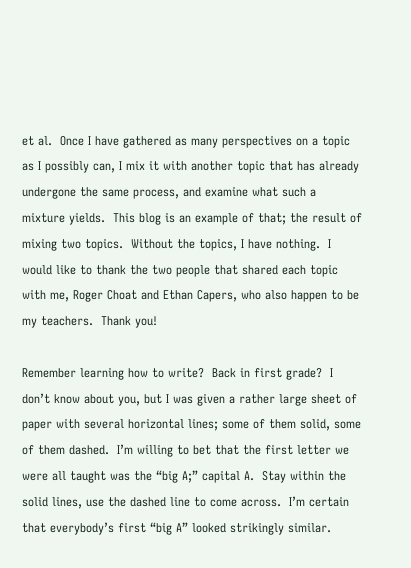et al.  Once I have gathered as many perspectives on a topic as I possibly can, I mix it with another topic that has already undergone the same process, and examine what such a mixture yields.  This blog is an example of that; the result of mixing two topics.  Without the topics, I have nothing.  I would like to thank the two people that shared each topic with me, Roger Choat and Ethan Capers, who also happen to be my teachers.  Thank you!

Remember learning how to write?  Back in first grade?  I don’t know about you, but I was given a rather large sheet of paper with several horizontal lines; some of them solid, some of them dashed.  I’m willing to bet that the first letter we were all taught was the “big A;” capital A.  Stay within the solid lines, use the dashed line to come across.  I’m certain that everybody’s first “big A” looked strikingly similar.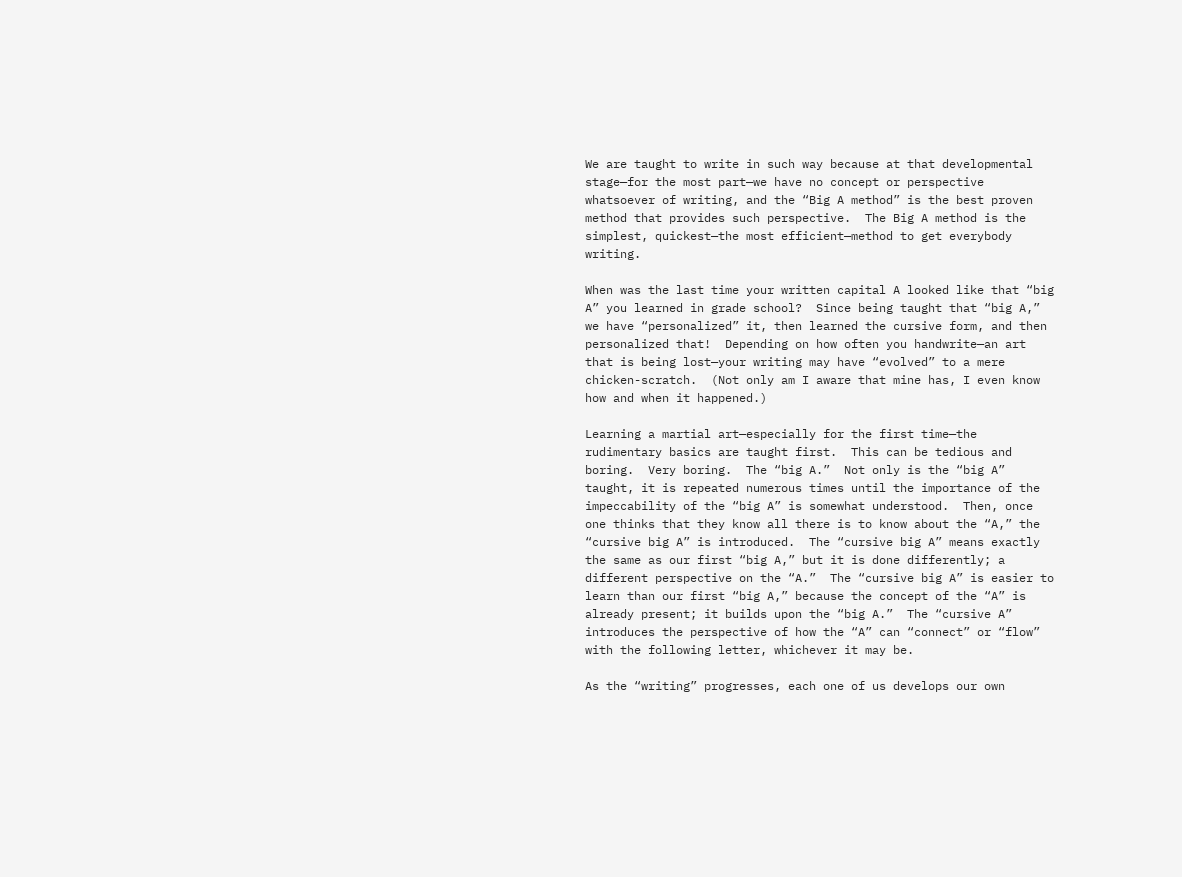We are taught to write in such way because at that developmental stage—for the most part—we have no concept or perspective whatsoever of writing, and the “Big A method” is the best proven method that provides such perspective.  The Big A method is the simplest, quickest—the most efficient—method to get everybody writing.

When was the last time your written capital A looked like that “big A” you learned in grade school?  Since being taught that “big A,” we have “personalized” it, then learned the cursive form, and then personalized that!  Depending on how often you handwrite—an art that is being lost—your writing may have “evolved” to a mere chicken-scratch.  (Not only am I aware that mine has, I even know how and when it happened.)

Learning a martial art—especially for the first time—the rudimentary basics are taught first.  This can be tedious and boring.  Very boring.  The “big A.”  Not only is the “big A” taught, it is repeated numerous times until the importance of the impeccability of the “big A” is somewhat understood.  Then, once one thinks that they know all there is to know about the “A,” the “cursive big A” is introduced.  The “cursive big A” means exactly the same as our first “big A,” but it is done differently; a different perspective on the “A.”  The “cursive big A” is easier to learn than our first “big A,” because the concept of the “A” is already present; it builds upon the “big A.”  The “cursive A” introduces the perspective of how the “A” can “connect” or “flow” with the following letter, whichever it may be.

As the “writing” progresses, each one of us develops our own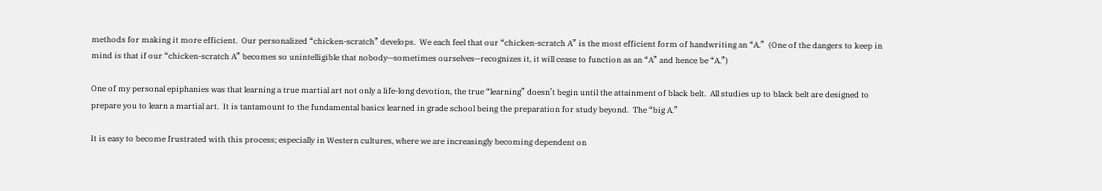methods for making it more efficient.  Our personalized “chicken-scratch” develops.  We each feel that our “chicken-scratch A” is the most efficient form of handwriting an “A.”  (One of the dangers to keep in mind is that if our “chicken-scratch A” becomes so unintelligible that nobody—sometimes ourselves—recognizes it, it will cease to function as an “A” and hence be “A.”)

One of my personal epiphanies was that learning a true martial art not only a life-long devotion, the true “learning” doesn’t begin until the attainment of black belt.  All studies up to black belt are designed to prepare you to learn a martial art.  It is tantamount to the fundamental basics learned in grade school being the preparation for study beyond.  The “big A.”

It is easy to become frustrated with this process; especially in Western cultures, where we are increasingly becoming dependent on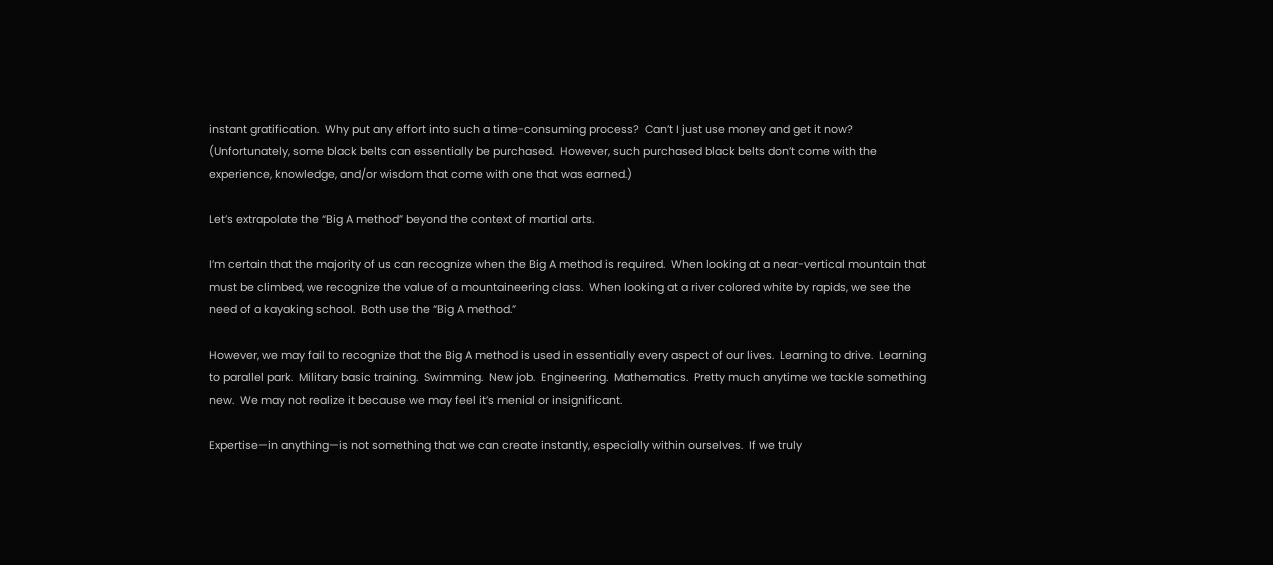instant gratification.  Why put any effort into such a time-consuming process?  Can’t I just use money and get it now?  (Unfortunately, some black belts can essentially be purchased.  However, such purchased black belts don’t come with the experience, knowledge, and/or wisdom that come with one that was earned.)

Let’s extrapolate the “Big A method” beyond the context of martial arts.

I’m certain that the majority of us can recognize when the Big A method is required.  When looking at a near-vertical mountain that must be climbed, we recognize the value of a mountaineering class.  When looking at a river colored white by rapids, we see the need of a kayaking school.  Both use the “Big A method.”

However, we may fail to recognize that the Big A method is used in essentially every aspect of our lives.  Learning to drive.  Learning to parallel park.  Military basic training.  Swimming.  New job.  Engineering.  Mathematics.  Pretty much anytime we tackle something new.  We may not realize it because we may feel it’s menial or insignificant.

Expertise—in anything—is not something that we can create instantly, especially within ourselves.  If we truly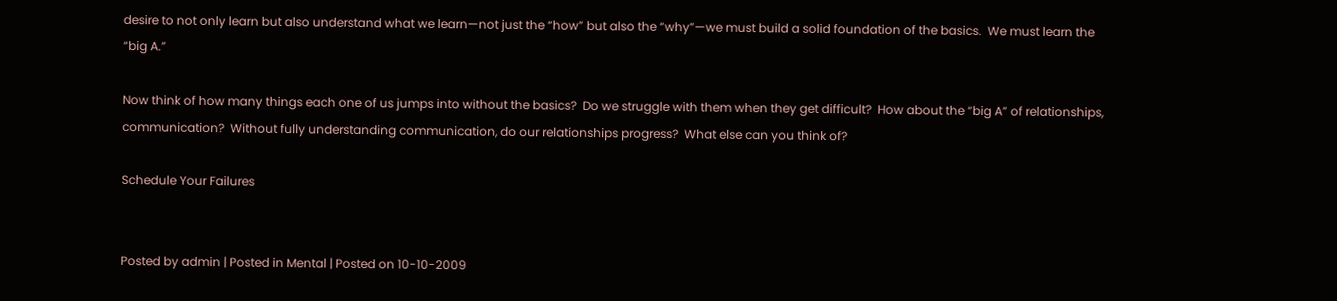desire to not only learn but also understand what we learn—not just the “how” but also the “why”—we must build a solid foundation of the basics.  We must learn the “big A.”

Now think of how many things each one of us jumps into without the basics?  Do we struggle with them when they get difficult?  How about the “big A” of relationships, communication?  Without fully understanding communication, do our relationships progress?  What else can you think of?

Schedule Your Failures


Posted by admin | Posted in Mental | Posted on 10-10-2009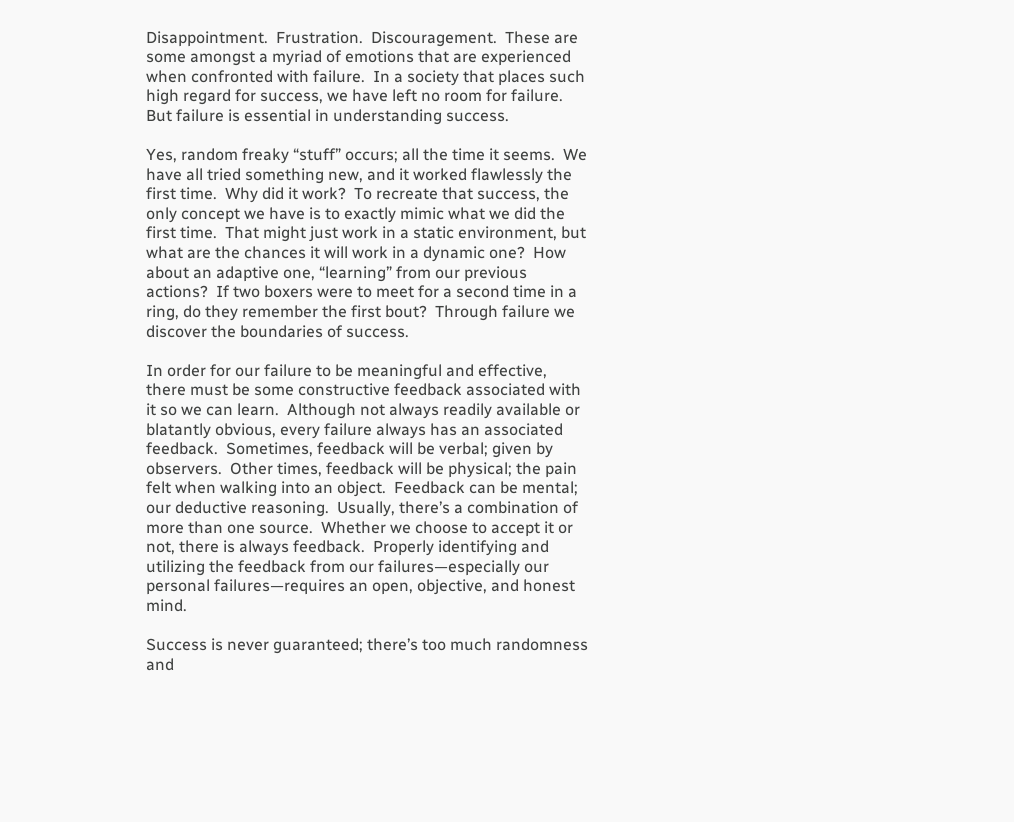Disappointment.  Frustration.  Discouragement.  These are some amongst a myriad of emotions that are experienced when confronted with failure.  In a society that places such high regard for success, we have left no room for failure.  But failure is essential in understanding success.

Yes, random freaky “stuff” occurs; all the time it seems.  We have all tried something new, and it worked flawlessly the first time.  Why did it work?  To recreate that success, the only concept we have is to exactly mimic what we did the first time.  That might just work in a static environment, but what are the chances it will work in a dynamic one?  How about an adaptive one, “learning” from our previous actions?  If two boxers were to meet for a second time in a ring, do they remember the first bout?  Through failure we discover the boundaries of success.

In order for our failure to be meaningful and effective, there must be some constructive feedback associated with it so we can learn.  Although not always readily available or blatantly obvious, every failure always has an associated feedback.  Sometimes, feedback will be verbal; given by observers.  Other times, feedback will be physical; the pain felt when walking into an object.  Feedback can be mental; our deductive reasoning.  Usually, there’s a combination of more than one source.  Whether we choose to accept it or not, there is always feedback.  Properly identifying and utilizing the feedback from our failures—especially our personal failures—requires an open, objective, and honest mind.

Success is never guaranteed; there’s too much randomness and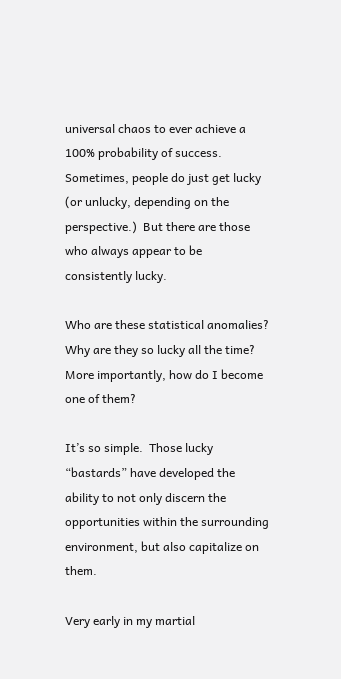universal chaos to ever achieve a 100% probability of success.  Sometimes, people do just get lucky (or unlucky, depending on the perspective.)  But there are those who always appear to be consistently lucky.

Who are these statistical anomalies?  Why are they so lucky all the time?  More importantly, how do I become one of them?

It’s so simple.  Those lucky “bastards” have developed the ability to not only discern the opportunities within the surrounding environment, but also capitalize on them.

Very early in my martial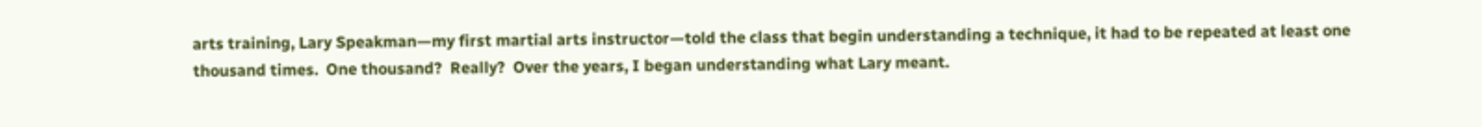arts training, Lary Speakman—my first martial arts instructor—told the class that begin understanding a technique, it had to be repeated at least one thousand times.  One thousand?  Really?  Over the years, I began understanding what Lary meant.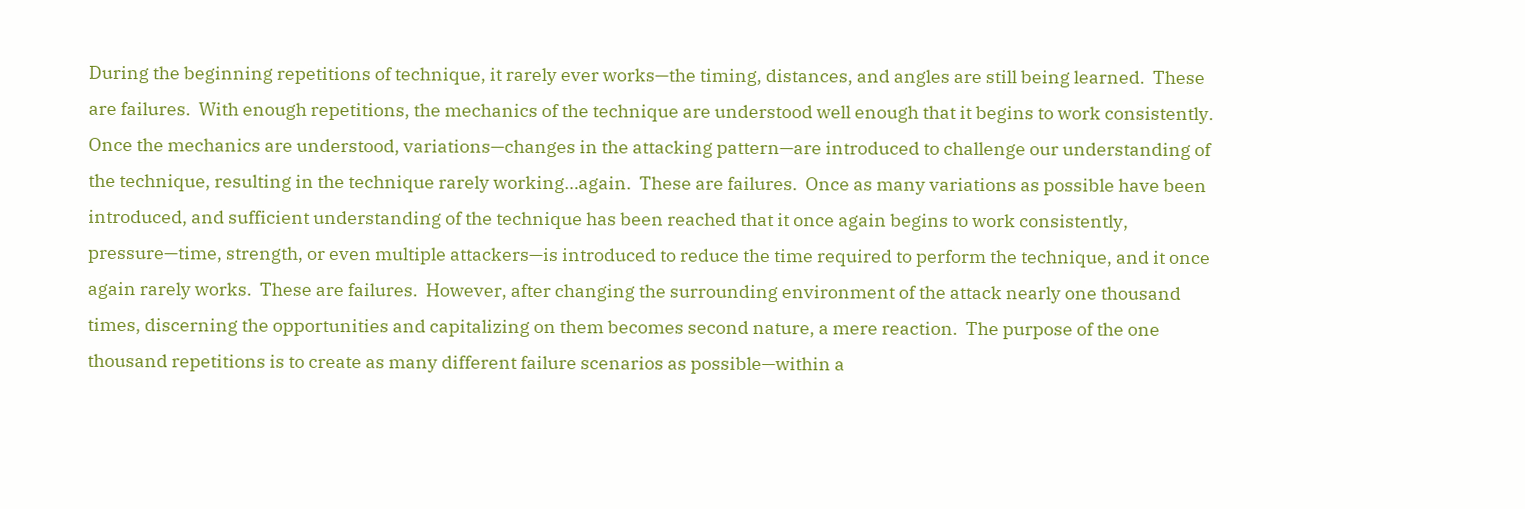During the beginning repetitions of technique, it rarely ever works—the timing, distances, and angles are still being learned.  These are failures.  With enough repetitions, the mechanics of the technique are understood well enough that it begins to work consistently.  Once the mechanics are understood, variations—changes in the attacking pattern—are introduced to challenge our understanding of the technique, resulting in the technique rarely working…again.  These are failures.  Once as many variations as possible have been introduced, and sufficient understanding of the technique has been reached that it once again begins to work consistently, pressure—time, strength, or even multiple attackers—is introduced to reduce the time required to perform the technique, and it once again rarely works.  These are failures.  However, after changing the surrounding environment of the attack nearly one thousand times, discerning the opportunities and capitalizing on them becomes second nature, a mere reaction.  The purpose of the one thousand repetitions is to create as many different failure scenarios as possible—within a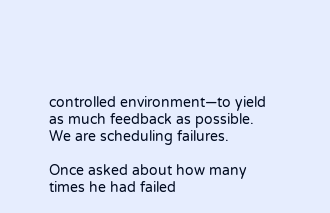controlled environment—to yield as much feedback as possible.  We are scheduling failures.

Once asked about how many times he had failed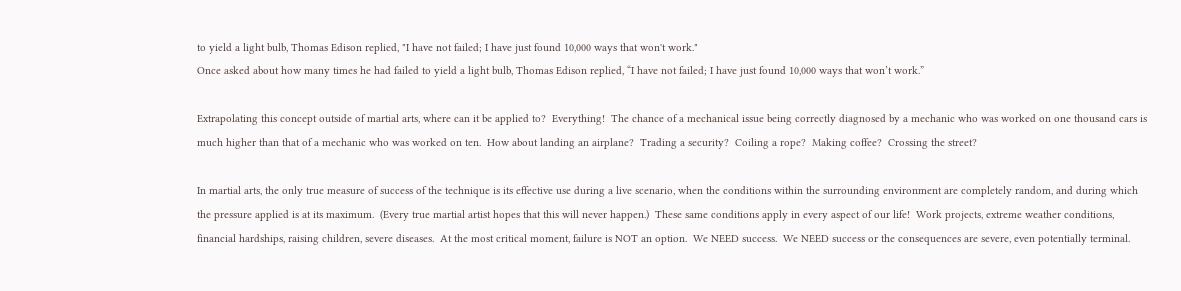to yield a light bulb, Thomas Edison replied, "I have not failed; I have just found 10,000 ways that won't work."
Once asked about how many times he had failed to yield a light bulb, Thomas Edison replied, “I have not failed; I have just found 10,000 ways that won’t work.”

Extrapolating this concept outside of martial arts, where can it be applied to?  Everything!  The chance of a mechanical issue being correctly diagnosed by a mechanic who was worked on one thousand cars is much higher than that of a mechanic who was worked on ten.  How about landing an airplane?  Trading a security?  Coiling a rope?  Making coffee?  Crossing the street?

In martial arts, the only true measure of success of the technique is its effective use during a live scenario, when the conditions within the surrounding environment are completely random, and during which the pressure applied is at its maximum.  (Every true martial artist hopes that this will never happen.)  These same conditions apply in every aspect of our life!  Work projects, extreme weather conditions, financial hardships, raising children, severe diseases.  At the most critical moment, failure is NOT an option.  We NEED success.  We NEED success or the consequences are severe, even potentially terminal.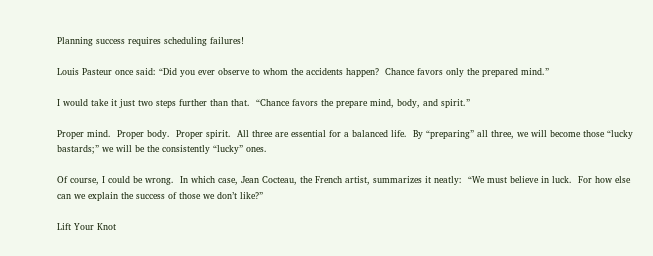Planning success requires scheduling failures!

Louis Pasteur once said: “Did you ever observe to whom the accidents happen?  Chance favors only the prepared mind.”

I would take it just two steps further than that.  “Chance favors the prepare mind, body, and spirit.”

Proper mind.  Proper body.  Proper spirit.  All three are essential for a balanced life.  By “preparing” all three, we will become those “lucky bastards;” we will be the consistently “lucky” ones.

Of course, I could be wrong.  In which case, Jean Cocteau, the French artist, summarizes it neatly:  “We must believe in luck.  For how else can we explain the success of those we don’t like?”

Lift Your Knot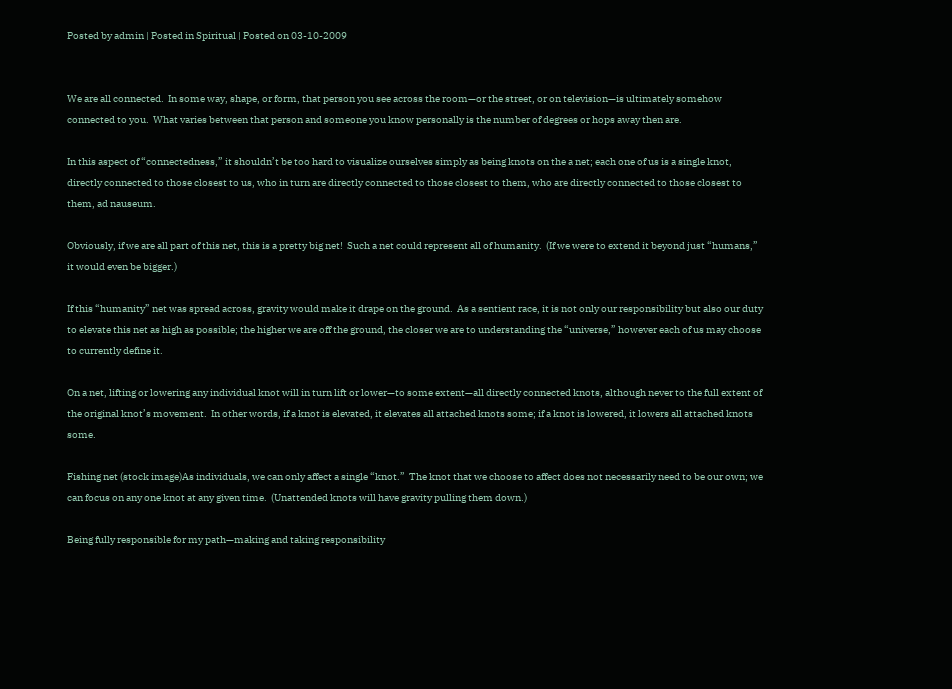Posted by admin | Posted in Spiritual | Posted on 03-10-2009


We are all connected.  In some way, shape, or form, that person you see across the room—or the street, or on television—is ultimately somehow connected to you.  What varies between that person and someone you know personally is the number of degrees or hops away then are.

In this aspect of “connectedness,” it shouldn’t be too hard to visualize ourselves simply as being knots on the a net; each one of us is a single knot, directly connected to those closest to us, who in turn are directly connected to those closest to them, who are directly connected to those closest to them, ad nauseum.

Obviously, if we are all part of this net, this is a pretty big net!  Such a net could represent all of humanity.  (If we were to extend it beyond just “humans,” it would even be bigger.)

If this “humanity” net was spread across, gravity would make it drape on the ground.  As a sentient race, it is not only our responsibility but also our duty to elevate this net as high as possible; the higher we are off the ground, the closer we are to understanding the “universe,” however each of us may choose to currently define it.

On a net, lifting or lowering any individual knot will in turn lift or lower—to some extent—all directly connected knots, although never to the full extent of the original knot’s movement.  In other words, if a knot is elevated, it elevates all attached knots some; if a knot is lowered, it lowers all attached knots some.

Fishing net (stock image)As individuals, we can only affect a single “knot.”  The knot that we choose to affect does not necessarily need to be our own; we can focus on any one knot at any given time.  (Unattended knots will have gravity pulling them down.)

Being fully responsible for my path—making and taking responsibility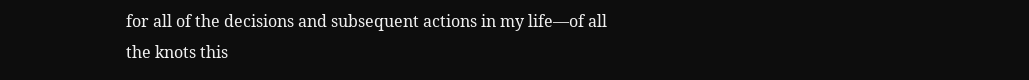for all of the decisions and subsequent actions in my life—of all the knots this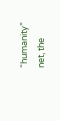“humanity” net, the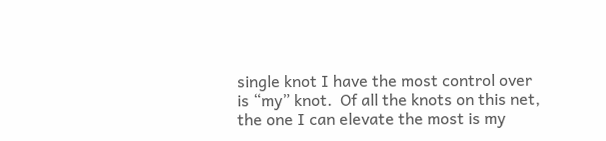single knot I have the most control over is “my” knot.  Of all the knots on this net, the one I can elevate the most is my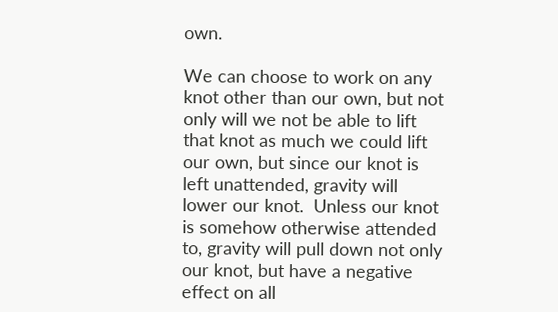own.

We can choose to work on any knot other than our own, but not only will we not be able to lift that knot as much we could lift our own, but since our knot is left unattended, gravity will lower our knot.  Unless our knot is somehow otherwise attended to, gravity will pull down not only our knot, but have a negative effect on all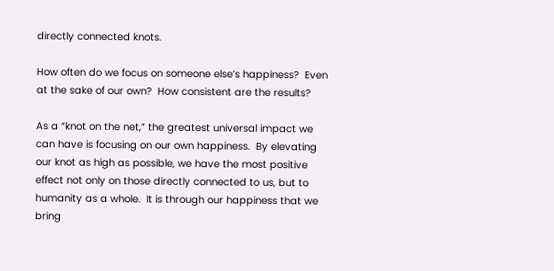directly connected knots.

How often do we focus on someone else’s happiness?  Even at the sake of our own?  How consistent are the results?

As a “knot on the net,” the greatest universal impact we can have is focusing on our own happiness.  By elevating our knot as high as possible, we have the most positive effect not only on those directly connected to us, but to humanity as a whole.  It is through our happiness that we bring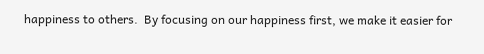happiness to others.  By focusing on our happiness first, we make it easier for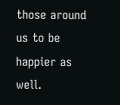those around us to be happier as well.